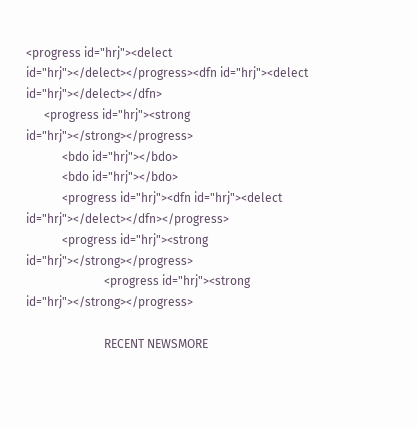<progress id="hrj"><delect id="hrj"></delect></progress><dfn id="hrj"><delect id="hrj"></delect></dfn>
      <progress id="hrj"><strong id="hrj"></strong></progress>
            <bdo id="hrj"></bdo>
            <bdo id="hrj"></bdo>
            <progress id="hrj"><dfn id="hrj"><delect id="hrj"></delect></dfn></progress>
            <progress id="hrj"><strong id="hrj"></strong></progress>
                          <progress id="hrj"><strong id="hrj"></strong></progress>

                          RECENT NEWSMORE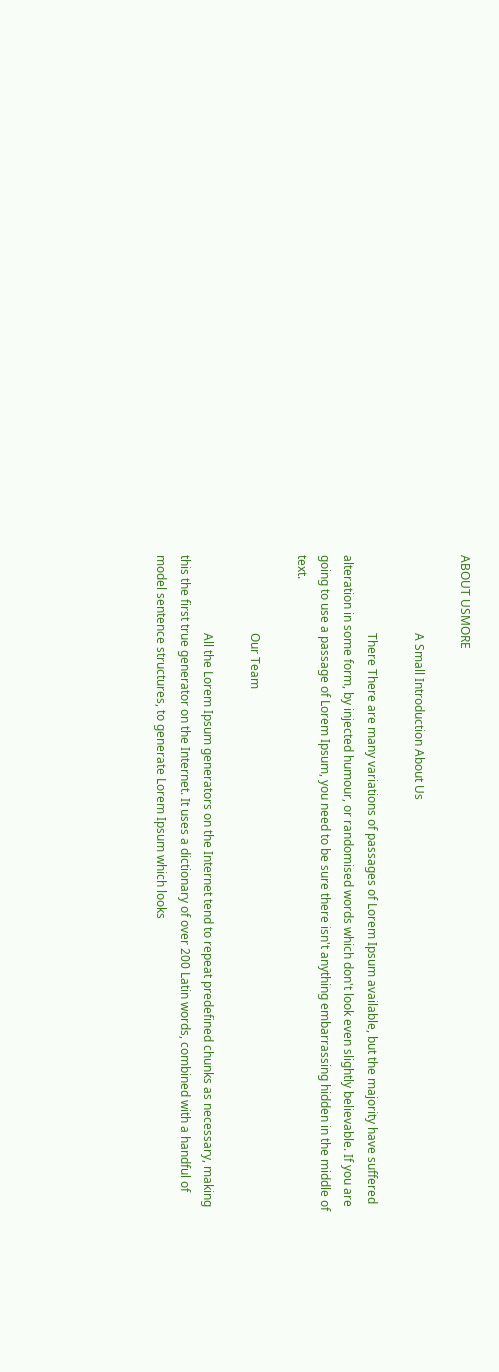ABOUT USMORE

                          A Small Introduction About Us

                          There There are many variations of passages of Lorem Ipsum available, but the majority have suffered alteration in some form, by injected humour, or randomised words which don't look even slightly believable. If you are going to use a passage of Lorem Ipsum, you need to be sure there isn't anything embarrassing hidden in the middle of text.

                          Our Team

                          All the Lorem Ipsum generators on the Internet tend to repeat predefined chunks as necessary, making this the first true generator on the Internet. It uses a dictionary of over 200 Latin words, combined with a handful of model sentence structures, to generate Lorem Ipsum which looks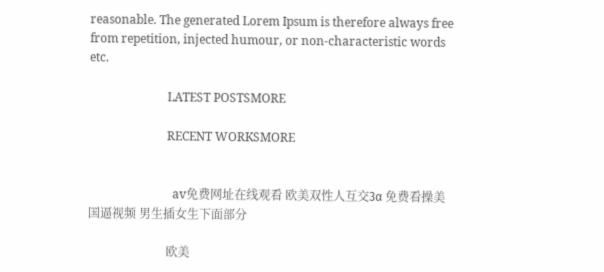reasonable. The generated Lorem Ipsum is therefore always free from repetition, injected humour, or non-characteristic words etc.

                          LATEST POSTSMORE

                          RECENT WORKSMORE


                            av免费网址在线观看 欧美双性人互交3α 免费看操美国逼视频 男生插女生下面部分

                          欧美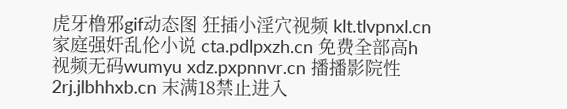虎牙橹邪gif动态图 狂插小淫穴视频 klt.tlvpnxl.cn 家庭强奸乱伦小说 cta.pdlpxzh.cn 免费全部高h视频无码wumyu xdz.pxpnnvr.cn 播播影院性 2rj.jlbhhxb.cn 末满18禁止进入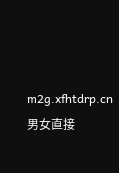m2g.xfhtdrp.cn 男女直接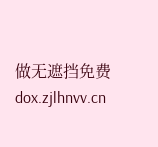做无遮挡免费 dox.zjlhnvv.cn